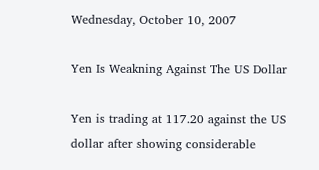Wednesday, October 10, 2007

Yen Is Weakning Against The US Dollar

Yen is trading at 117.20 against the US dollar after showing considerable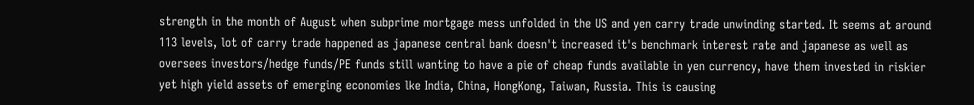strength in the month of August when subprime mortgage mess unfolded in the US and yen carry trade unwinding started. It seems at around 113 levels, lot of carry trade happened as japanese central bank doesn't increased it's benchmark interest rate and japanese as well as oversees investors/hedge funds/PE funds still wanting to have a pie of cheap funds available in yen currency, have them invested in riskier yet high yield assets of emerging economies lke India, China, HongKong, Taiwan, Russia. This is causing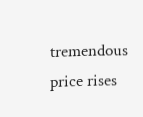tremendous price rises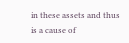in these assets and thus is a cause of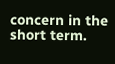concern in the short term.